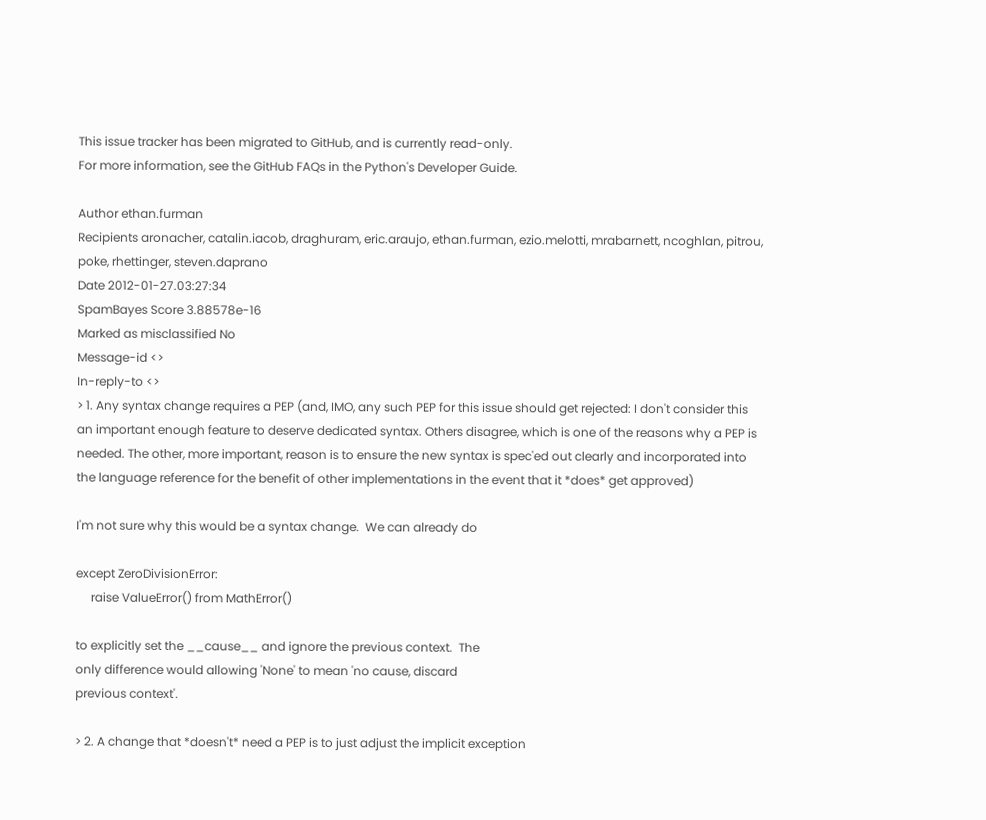This issue tracker has been migrated to GitHub, and is currently read-only.
For more information, see the GitHub FAQs in the Python's Developer Guide.

Author ethan.furman
Recipients aronacher, catalin.iacob, draghuram, eric.araujo, ethan.furman, ezio.melotti, mrabarnett, ncoghlan, pitrou, poke, rhettinger, steven.daprano
Date 2012-01-27.03:27:34
SpamBayes Score 3.88578e-16
Marked as misclassified No
Message-id <>
In-reply-to <>
> 1. Any syntax change requires a PEP (and, IMO, any such PEP for this issue should get rejected: I don't consider this an important enough feature to deserve dedicated syntax. Others disagree, which is one of the reasons why a PEP is needed. The other, more important, reason is to ensure the new syntax is spec'ed out clearly and incorporated into the language reference for the benefit of other implementations in the event that it *does* get approved)

I'm not sure why this would be a syntax change.  We can already do

except ZeroDivisionError:
     raise ValueError() from MathError()

to explicitly set the __cause__ and ignore the previous context.  The
only difference would allowing 'None' to mean 'no cause, discard
previous context'.

> 2. A change that *doesn't* need a PEP is to just adjust the implicit exception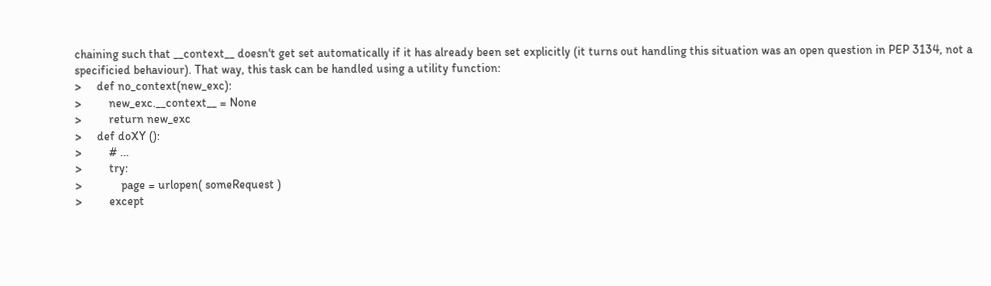chaining such that __context__ doesn't get set automatically if it has already been set explicitly (it turns out handling this situation was an open question in PEP 3134, not a specificied behaviour). That way, this task can be handled using a utility function:
>     def no_context(new_exc):
>         new_exc.__context__ = None
>         return new_exc
>     def doXY ():
>         # ...
>         try:
>             page = urlopen( someRequest )
>         except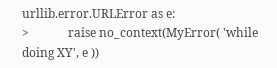urllib.error.URLError as e:
>             raise no_context(MyError( 'while doing XY', e ))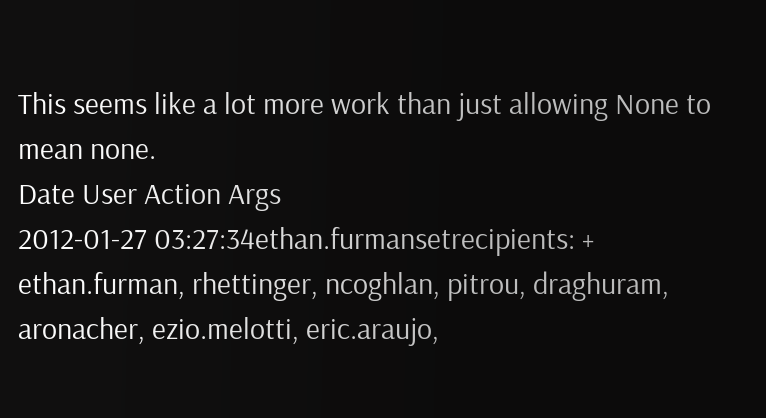This seems like a lot more work than just allowing None to mean none.
Date User Action Args
2012-01-27 03:27:34ethan.furmansetrecipients: + ethan.furman, rhettinger, ncoghlan, pitrou, draghuram, aronacher, ezio.melotti, eric.araujo,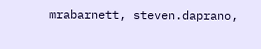mrabarnett, steven.daprano,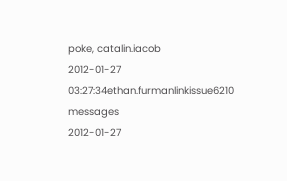poke, catalin.iacob
2012-01-27 03:27:34ethan.furmanlinkissue6210 messages
2012-01-27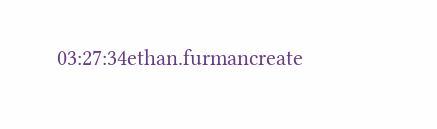03:27:34ethan.furmancreate